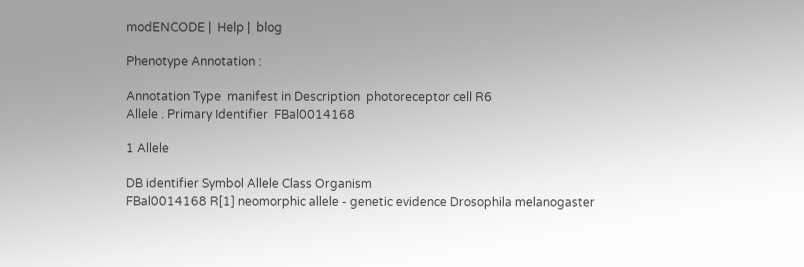modENCODE |  Help |  blog

Phenotype Annotation :

Annotation Type  manifest in Description  photoreceptor cell R6
Allele . Primary Identifier  FBal0014168

1 Allele

DB identifier Symbol Allele Class Organism
FBal0014168 R[1] neomorphic allele - genetic evidence Drosophila melanogaster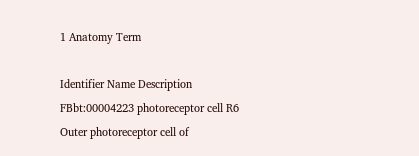1 Anatomy Term

Identifier Name Description
FBbt:00004223 photoreceptor cell R6 Outer photoreceptor cell of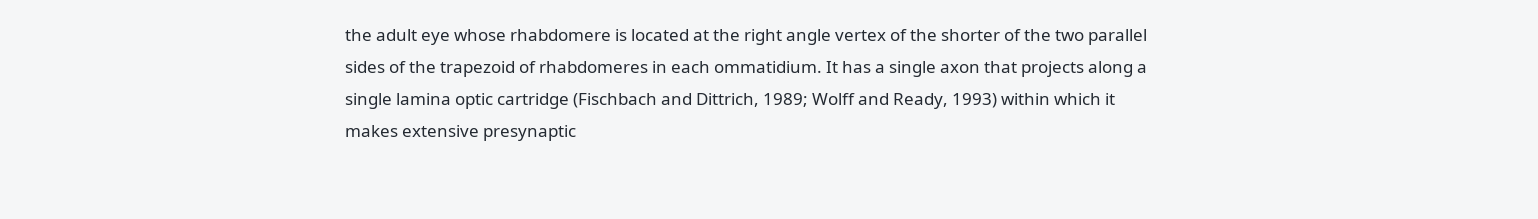the adult eye whose rhabdomere is located at the right angle vertex of the shorter of the two parallel sides of the trapezoid of rhabdomeres in each ommatidium. It has a single axon that projects along a single lamina optic cartridge (Fischbach and Dittrich, 1989; Wolff and Ready, 1993) within which it makes extensive presynaptic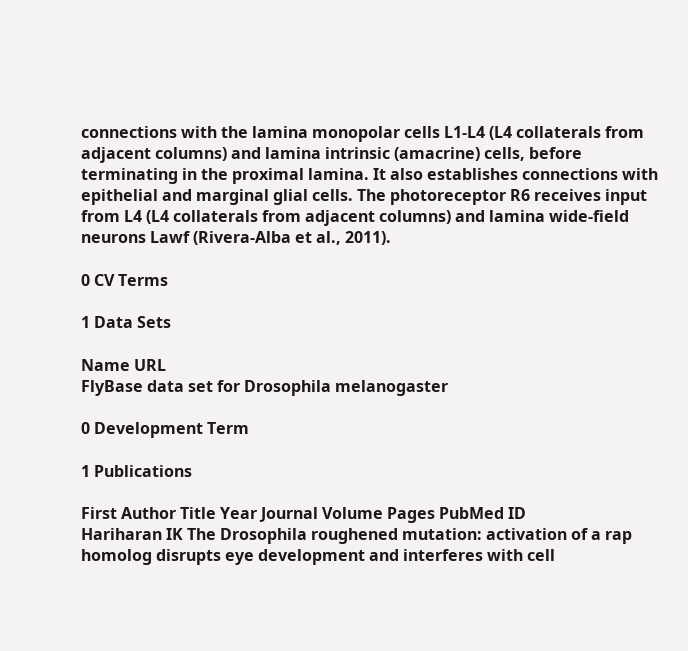connections with the lamina monopolar cells L1-L4 (L4 collaterals from adjacent columns) and lamina intrinsic (amacrine) cells, before terminating in the proximal lamina. It also establishes connections with epithelial and marginal glial cells. The photoreceptor R6 receives input from L4 (L4 collaterals from adjacent columns) and lamina wide-field neurons Lawf (Rivera-Alba et al., 2011).

0 CV Terms

1 Data Sets

Name URL
FlyBase data set for Drosophila melanogaster

0 Development Term

1 Publications

First Author Title Year Journal Volume Pages PubMed ID
Hariharan IK The Drosophila roughened mutation: activation of a rap homolog disrupts eye development and interferes with cell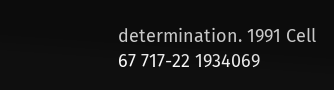determination. 1991 Cell 67 717-22 1934069